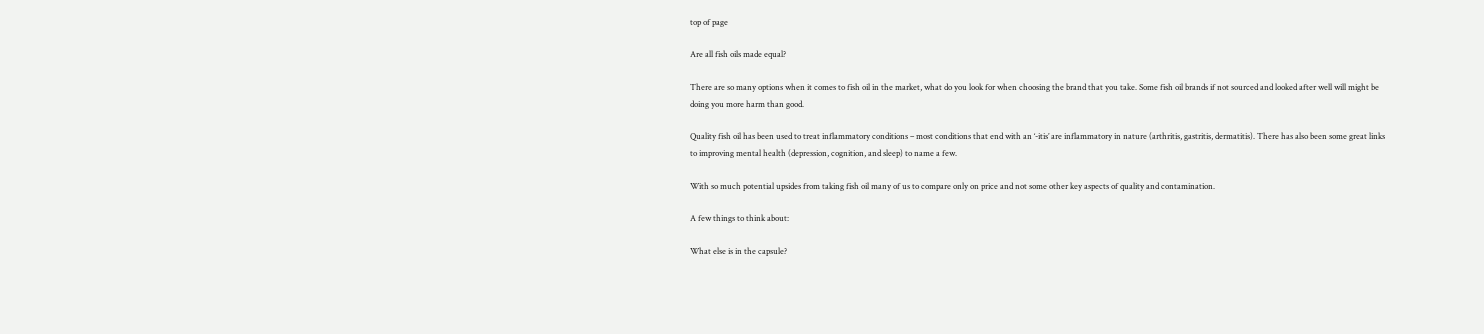top of page

Are all fish oils made equal?

There are so many options when it comes to fish oil in the market, what do you look for when choosing the brand that you take. Some fish oil brands if not sourced and looked after well will might be doing you more harm than good.

Quality fish oil has been used to treat inflammatory conditions – most conditions that end with an ‘-itis’ are inflammatory in nature (arthritis, gastritis, dermatitis). There has also been some great links to improving mental health (depression, cognition, and sleep) to name a few.

With so much potential upsides from taking fish oil many of us to compare only on price and not some other key aspects of quality and contamination.

A few things to think about:

What else is in the capsule?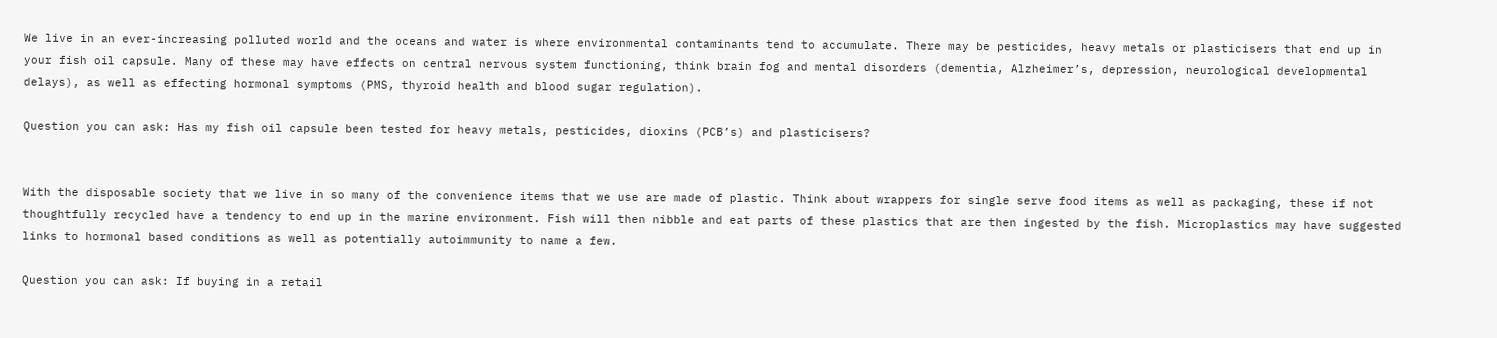We live in an ever-increasing polluted world and the oceans and water is where environmental contaminants tend to accumulate. There may be pesticides, heavy metals or plasticisers that end up in your fish oil capsule. Many of these may have effects on central nervous system functioning, think brain fog and mental disorders (dementia, Alzheimer’s, depression, neurological developmental delays), as well as effecting hormonal symptoms (PMS, thyroid health and blood sugar regulation).

Question you can ask: Has my fish oil capsule been tested for heavy metals, pesticides, dioxins (PCB’s) and plasticisers?


With the disposable society that we live in so many of the convenience items that we use are made of plastic. Think about wrappers for single serve food items as well as packaging, these if not thoughtfully recycled have a tendency to end up in the marine environment. Fish will then nibble and eat parts of these plastics that are then ingested by the fish. Microplastics may have suggested links to hormonal based conditions as well as potentially autoimmunity to name a few.

Question you can ask: If buying in a retail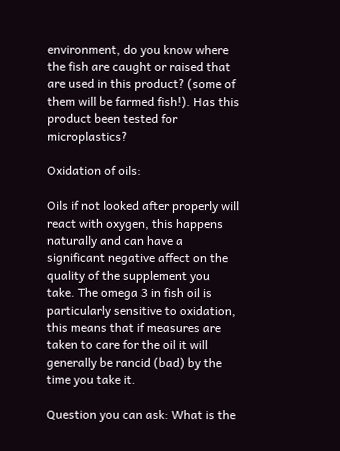environment, do you know where the fish are caught or raised that are used in this product? (some of them will be farmed fish!). Has this product been tested for microplastics?

Oxidation of oils:

Oils if not looked after properly will react with oxygen, this happens naturally and can have a significant negative affect on the quality of the supplement you take. The omega 3 in fish oil is particularly sensitive to oxidation, this means that if measures are taken to care for the oil it will generally be rancid (bad) by the time you take it.

Question you can ask: What is the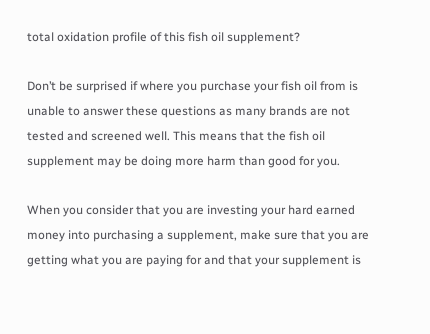total oxidation profile of this fish oil supplement?

Don’t be surprised if where you purchase your fish oil from is unable to answer these questions as many brands are not tested and screened well. This means that the fish oil supplement may be doing more harm than good for you.

When you consider that you are investing your hard earned money into purchasing a supplement, make sure that you are getting what you are paying for and that your supplement is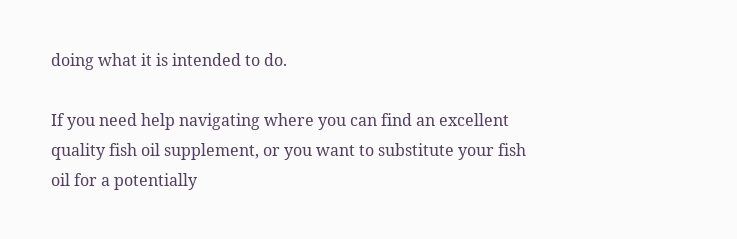doing what it is intended to do.

If you need help navigating where you can find an excellent quality fish oil supplement, or you want to substitute your fish oil for a potentially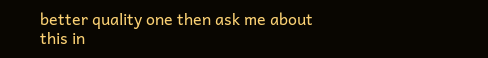better quality one then ask me about this in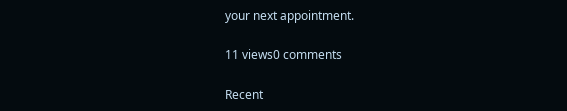your next appointment.

11 views0 comments

Recent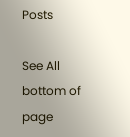Posts

See All
bottom of page